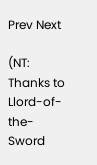Prev Next

(NT: Thanks to Llord-of-the-Sword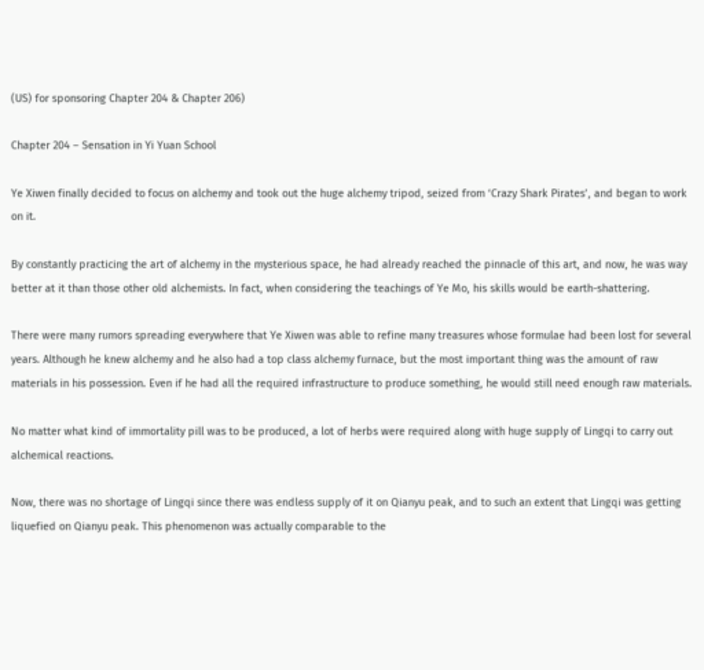(US) for sponsoring Chapter 204 & Chapter 206)

Chapter 204 – Sensation in Yi Yuan School

Ye Xiwen finally decided to focus on alchemy and took out the huge alchemy tripod, seized from ‘Crazy Shark Pirates’, and began to work on it.

By constantly practicing the art of alchemy in the mysterious space, he had already reached the pinnacle of this art, and now, he was way better at it than those other old alchemists. In fact, when considering the teachings of Ye Mo, his skills would be earth-shattering.

There were many rumors spreading everywhere that Ye Xiwen was able to refine many treasures whose formulae had been lost for several years. Although he knew alchemy and he also had a top class alchemy furnace, but the most important thing was the amount of raw materials in his possession. Even if he had all the required infrastructure to produce something, he would still need enough raw materials.

No matter what kind of immortality pill was to be produced, a lot of herbs were required along with huge supply of Lingqi to carry out alchemical reactions.

Now, there was no shortage of Lingqi since there was endless supply of it on Qianyu peak, and to such an extent that Lingqi was getting liquefied on Qianyu peak. This phenomenon was actually comparable to the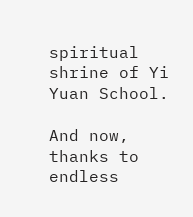spiritual shrine of Yi Yuan School.

And now, thanks to endless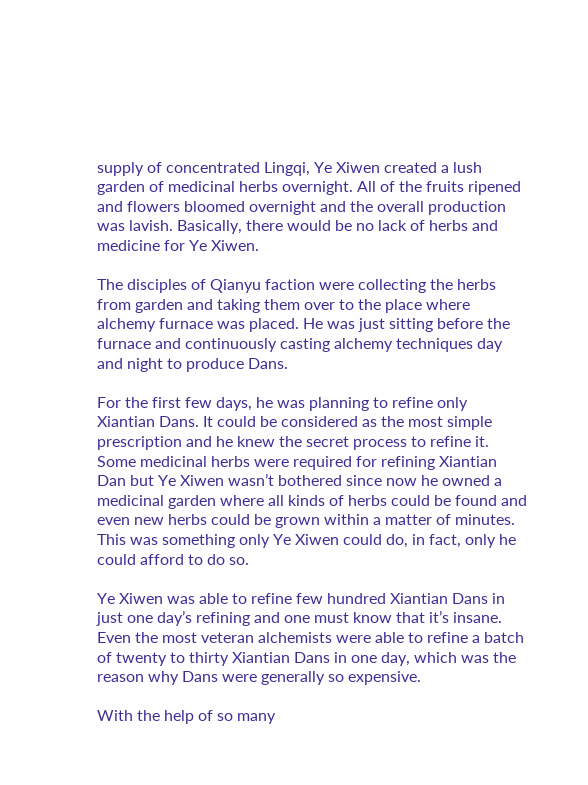supply of concentrated Lingqi, Ye Xiwen created a lush garden of medicinal herbs overnight. All of the fruits ripened and flowers bloomed overnight and the overall production was lavish. Basically, there would be no lack of herbs and medicine for Ye Xiwen.

The disciples of Qianyu faction were collecting the herbs from garden and taking them over to the place where alchemy furnace was placed. He was just sitting before the furnace and continuously casting alchemy techniques day and night to produce Dans.

For the first few days, he was planning to refine only Xiantian Dans. It could be considered as the most simple prescription and he knew the secret process to refine it. Some medicinal herbs were required for refining Xiantian Dan but Ye Xiwen wasn’t bothered since now he owned a medicinal garden where all kinds of herbs could be found and even new herbs could be grown within a matter of minutes. This was something only Ye Xiwen could do, in fact, only he could afford to do so.

Ye Xiwen was able to refine few hundred Xiantian Dans in just one day’s refining and one must know that it’s insane. Even the most veteran alchemists were able to refine a batch of twenty to thirty Xiantian Dans in one day, which was the reason why Dans were generally so expensive.

With the help of so many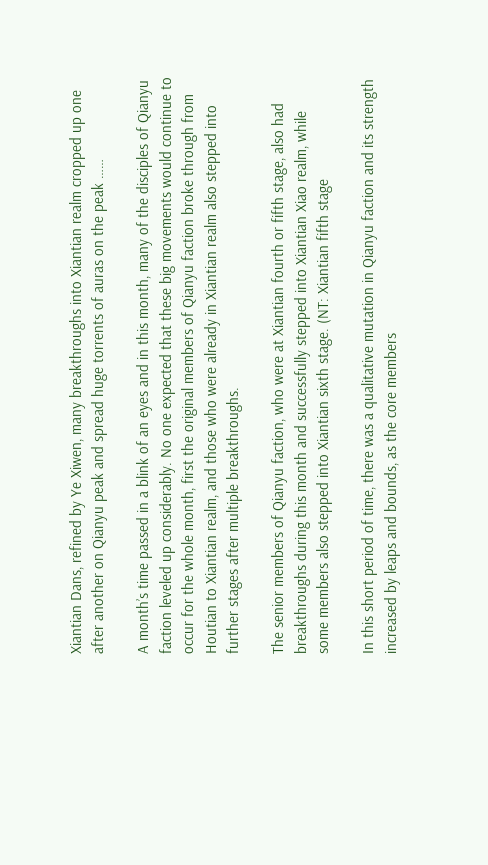Xiantian Dans, refined by Ye Xiwen, many breakthroughs into Xiantian realm cropped up one after another on Qianyu peak and spread huge torrents of auras on the peak ……

A month’s time passed in a blink of an eyes and in this month, many of the disciples of Qianyu faction leveled up considerably. No one expected that these big movements would continue to occur for the whole month, first the original members of Qianyu faction broke through from Houtian to Xiantian realm, and those who were already in Xiantian realm also stepped into further stages after multiple breakthroughs.

The senior members of Qianyu faction, who were at Xiantian fourth or fifth stage, also had breakthroughs during this month and successfully stepped into Xiantian Xiao realm, while some members also stepped into Xiantian sixth stage. (NT: Xiantian fifth stage

In this short period of time, there was a qualitative mutation in Qianyu faction and its strength increased by leaps and bounds, as the core members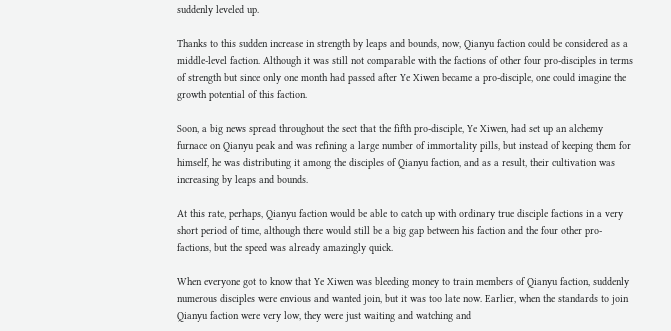suddenly leveled up.

Thanks to this sudden increase in strength by leaps and bounds, now, Qianyu faction could be considered as a middle-level faction. Although it was still not comparable with the factions of other four pro-disciples in terms of strength but since only one month had passed after Ye Xiwen became a pro-disciple, one could imagine the growth potential of this faction.

Soon, a big news spread throughout the sect that the fifth pro-disciple, Ye Xiwen, had set up an alchemy furnace on Qianyu peak and was refining a large number of immortality pills, but instead of keeping them for himself, he was distributing it among the disciples of Qianyu faction, and as a result, their cultivation was increasing by leaps and bounds.

At this rate, perhaps, Qianyu faction would be able to catch up with ordinary true disciple factions in a very short period of time, although there would still be a big gap between his faction and the four other pro-factions, but the speed was already amazingly quick.

When everyone got to know that Ye Xiwen was bleeding money to train members of Qianyu faction, suddenly numerous disciples were envious and wanted join, but it was too late now. Earlier, when the standards to join Qianyu faction were very low, they were just waiting and watching and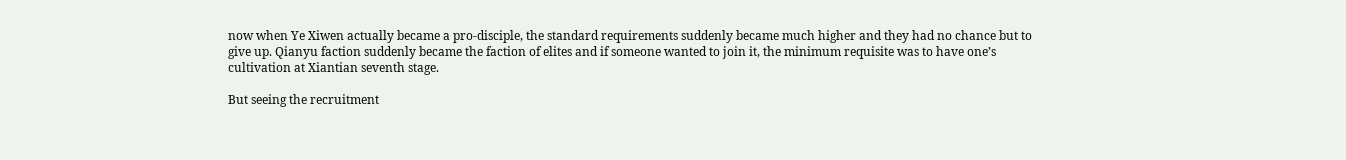now when Ye Xiwen actually became a pro-disciple, the standard requirements suddenly became much higher and they had no chance but to give up. Qianyu faction suddenly became the faction of elites and if someone wanted to join it, the minimum requisite was to have one’s cultivation at Xiantian seventh stage.

But seeing the recruitment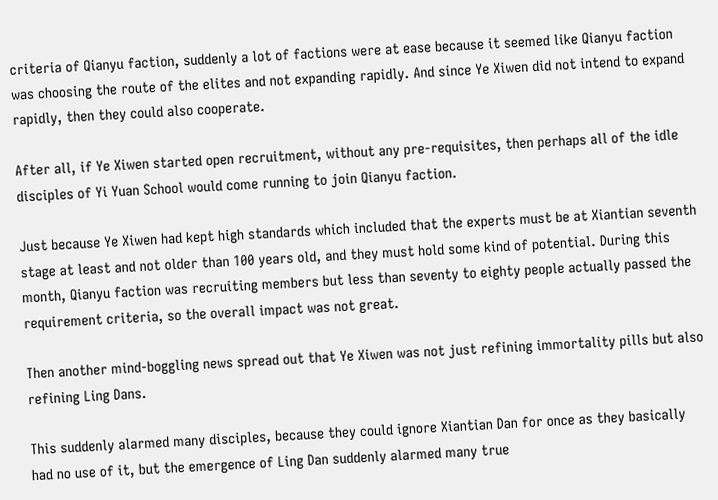criteria of Qianyu faction, suddenly a lot of factions were at ease because it seemed like Qianyu faction was choosing the route of the elites and not expanding rapidly. And since Ye Xiwen did not intend to expand rapidly, then they could also cooperate.

After all, if Ye Xiwen started open recruitment, without any pre-requisites, then perhaps all of the idle disciples of Yi Yuan School would come running to join Qianyu faction.

Just because Ye Xiwen had kept high standards which included that the experts must be at Xiantian seventh stage at least and not older than 100 years old, and they must hold some kind of potential. During this month, Qianyu faction was recruiting members but less than seventy to eighty people actually passed the requirement criteria, so the overall impact was not great.

Then another mind-boggling news spread out that Ye Xiwen was not just refining immortality pills but also refining Ling Dans.

This suddenly alarmed many disciples, because they could ignore Xiantian Dan for once as they basically had no use of it, but the emergence of Ling Dan suddenly alarmed many true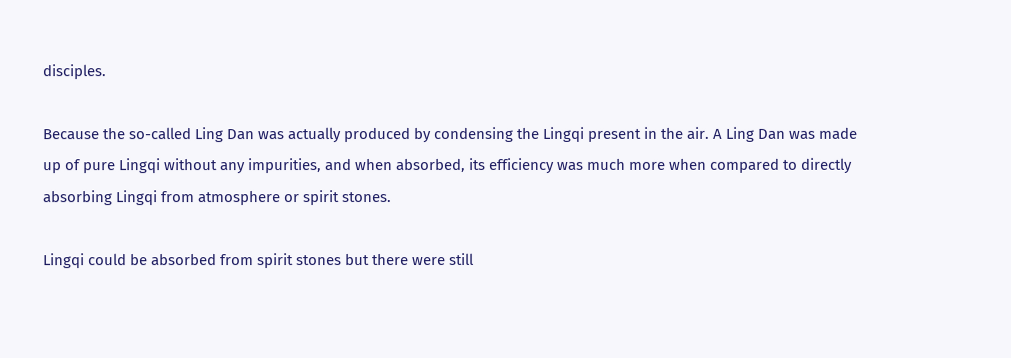disciples.

Because the so-called Ling Dan was actually produced by condensing the Lingqi present in the air. A Ling Dan was made up of pure Lingqi without any impurities, and when absorbed, its efficiency was much more when compared to directly absorbing Lingqi from atmosphere or spirit stones.

Lingqi could be absorbed from spirit stones but there were still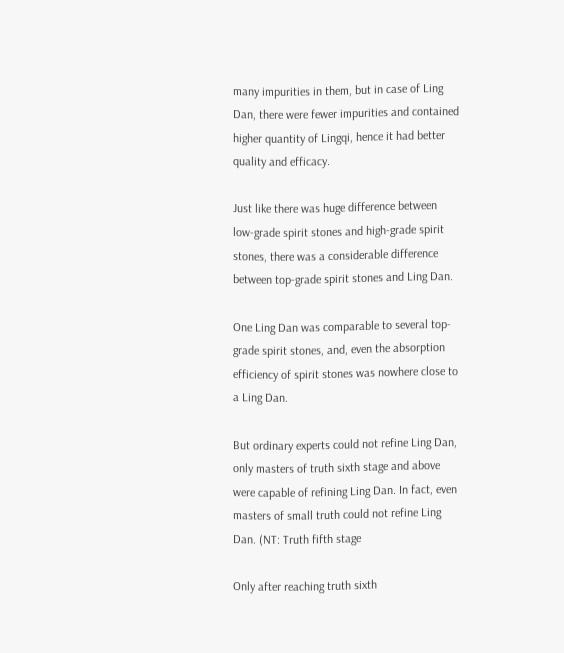many impurities in them, but in case of Ling Dan, there were fewer impurities and contained higher quantity of Lingqi, hence it had better quality and efficacy.

Just like there was huge difference between low-grade spirit stones and high-grade spirit stones, there was a considerable difference between top-grade spirit stones and Ling Dan.

One Ling Dan was comparable to several top-grade spirit stones, and, even the absorption efficiency of spirit stones was nowhere close to a Ling Dan.

But ordinary experts could not refine Ling Dan, only masters of truth sixth stage and above were capable of refining Ling Dan. In fact, even masters of small truth could not refine Ling Dan. (NT: Truth fifth stage

Only after reaching truth sixth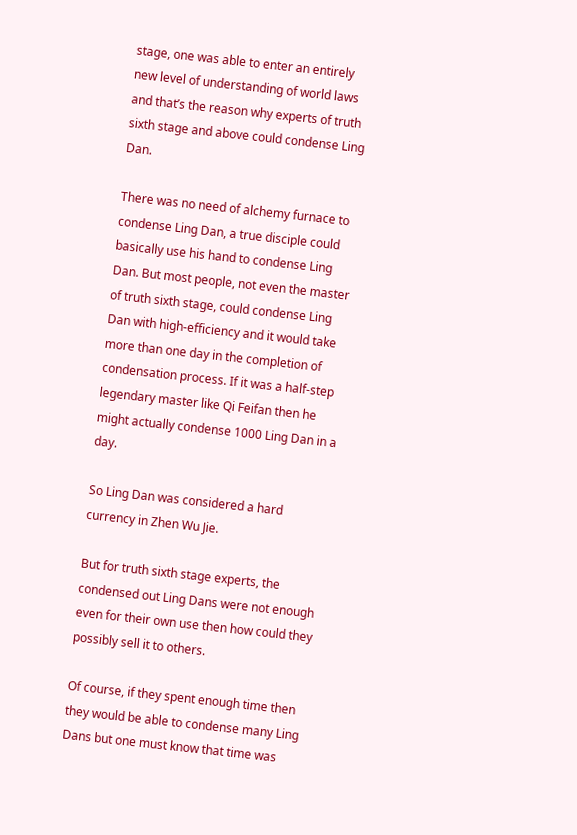stage, one was able to enter an entirely new level of understanding of world laws and that’s the reason why experts of truth sixth stage and above could condense Ling Dan.

There was no need of alchemy furnace to condense Ling Dan, a true disciple could basically use his hand to condense Ling Dan. But most people, not even the master of truth sixth stage, could condense Ling Dan with high-efficiency and it would take more than one day in the completion of condensation process. If it was a half-step legendary master like Qi Feifan then he might actually condense 1000 Ling Dan in a day.

So Ling Dan was considered a hard currency in Zhen Wu Jie.

But for truth sixth stage experts, the condensed out Ling Dans were not enough even for their own use then how could they possibly sell it to others.

Of course, if they spent enough time then they would be able to condense many Ling Dans but one must know that time was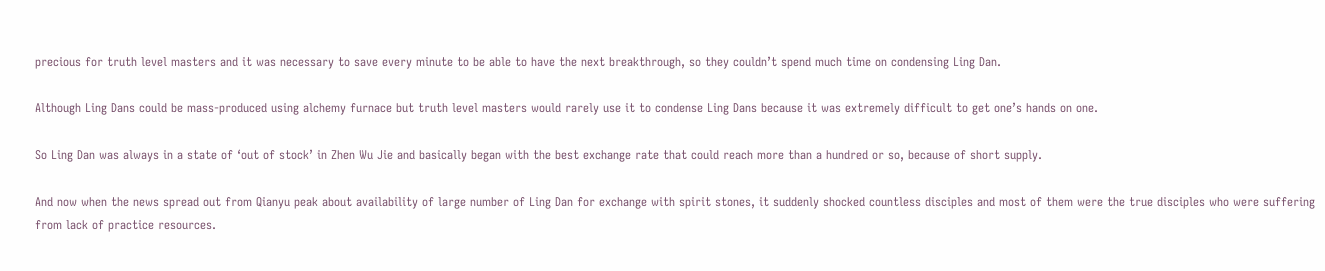precious for truth level masters and it was necessary to save every minute to be able to have the next breakthrough, so they couldn’t spend much time on condensing Ling Dan.

Although Ling Dans could be mass-produced using alchemy furnace but truth level masters would rarely use it to condense Ling Dans because it was extremely difficult to get one’s hands on one.

So Ling Dan was always in a state of ‘out of stock’ in Zhen Wu Jie and basically began with the best exchange rate that could reach more than a hundred or so, because of short supply.

And now when the news spread out from Qianyu peak about availability of large number of Ling Dan for exchange with spirit stones, it suddenly shocked countless disciples and most of them were the true disciples who were suffering from lack of practice resources.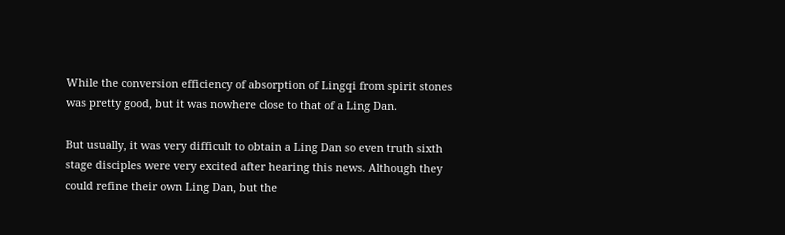While the conversion efficiency of absorption of Lingqi from spirit stones was pretty good, but it was nowhere close to that of a Ling Dan.

But usually, it was very difficult to obtain a Ling Dan so even truth sixth stage disciples were very excited after hearing this news. Although they could refine their own Ling Dan, but the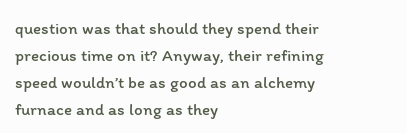question was that should they spend their precious time on it? Anyway, their refining speed wouldn’t be as good as an alchemy furnace and as long as they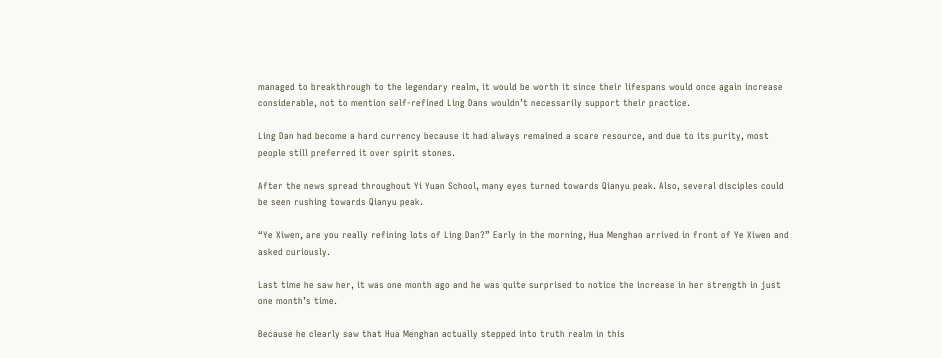managed to breakthrough to the legendary realm, it would be worth it since their lifespans would once again increase considerable, not to mention self-refined Ling Dans wouldn’t necessarily support their practice.

Ling Dan had become a hard currency because it had always remained a scare resource, and due to its purity, most people still preferred it over spirit stones.

After the news spread throughout Yi Yuan School, many eyes turned towards Qianyu peak. Also, several disciples could be seen rushing towards Qianyu peak.

“Ye Xiwen, are you really refining lots of Ling Dan?” Early in the morning, Hua Menghan arrived in front of Ye Xiwen and asked curiously.

Last time he saw her, it was one month ago and he was quite surprised to notice the increase in her strength in just one month’s time.

Because he clearly saw that Hua Menghan actually stepped into truth realm in this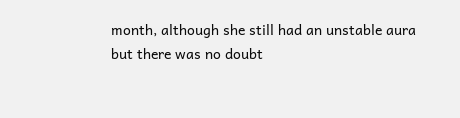month, although she still had an unstable aura but there was no doubt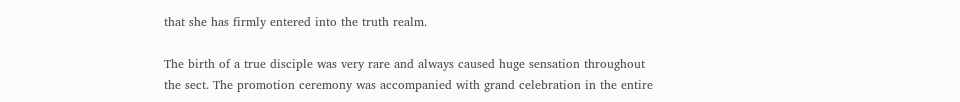that she has firmly entered into the truth realm.

The birth of a true disciple was very rare and always caused huge sensation throughout the sect. The promotion ceremony was accompanied with grand celebration in the entire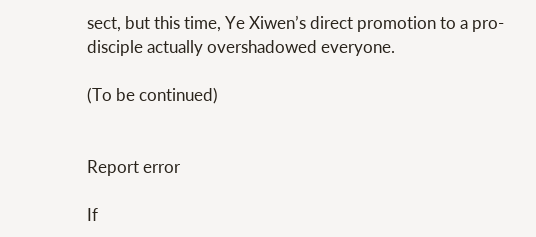sect, but this time, Ye Xiwen’s direct promotion to a pro-disciple actually overshadowed everyone.

(To be continued)


Report error

If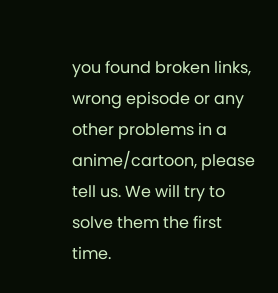you found broken links, wrong episode or any other problems in a anime/cartoon, please tell us. We will try to solve them the first time.